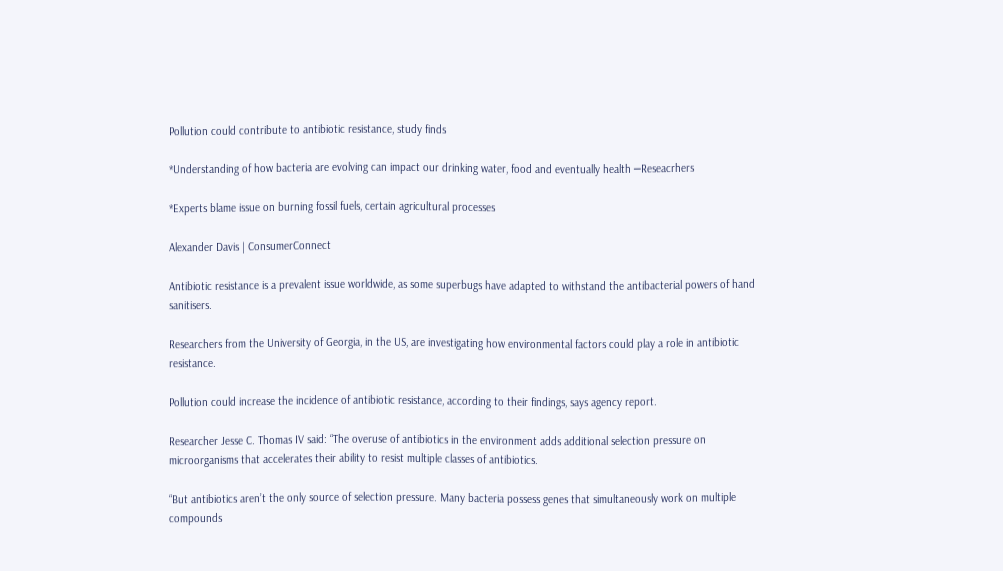Pollution could contribute to antibiotic resistance, study finds

*Understanding of how bacteria are evolving can impact our drinking water, food and eventually health ─Reseacrhers

*Experts blame issue on burning fossil fuels, certain agricultural processes

Alexander Davis | ConsumerConnect

Antibiotic resistance is a prevalent issue worldwide, as some superbugs have adapted to withstand the antibacterial powers of hand sanitisers.

Researchers from the University of Georgia, in the US, are investigating how environmental factors could play a role in antibiotic resistance.

Pollution could increase the incidence of antibiotic resistance, according to their findings, says agency report.

Researcher Jesse C. Thomas IV said: “The overuse of antibiotics in the environment adds additional selection pressure on microorganisms that accelerates their ability to resist multiple classes of antibiotics.

“But antibiotics aren’t the only source of selection pressure. Many bacteria possess genes that simultaneously work on multiple compounds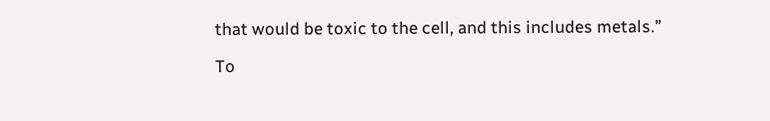that would be toxic to the cell, and this includes metals.”

To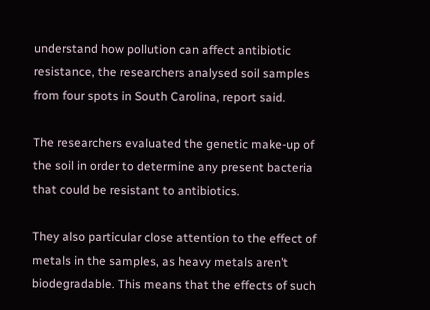understand how pollution can affect antibiotic resistance, the researchers analysed soil samples from four spots in South Carolina, report said.

The researchers evaluated the genetic make-up of the soil in order to determine any present bacteria that could be resistant to antibiotics.

They also particular close attention to the effect of metals in the samples, as heavy metals aren’t biodegradable. This means that the effects of such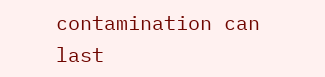contamination can last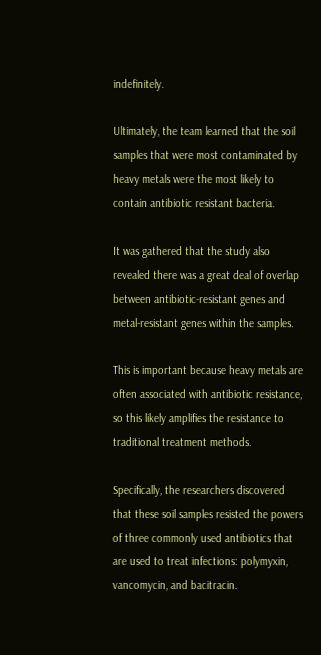indefinitely.

Ultimately, the team learned that the soil samples that were most contaminated by heavy metals were the most likely to contain antibiotic resistant bacteria.

It was gathered that the study also revealed there was a great deal of overlap between antibiotic-resistant genes and metal-resistant genes within the samples.

This is important because heavy metals are often associated with antibiotic resistance, so this likely amplifies the resistance to traditional treatment methods.

Specifically, the researchers discovered that these soil samples resisted the powers of three commonly used antibiotics that are used to treat infections: polymyxin, vancomycin, and bacitracin.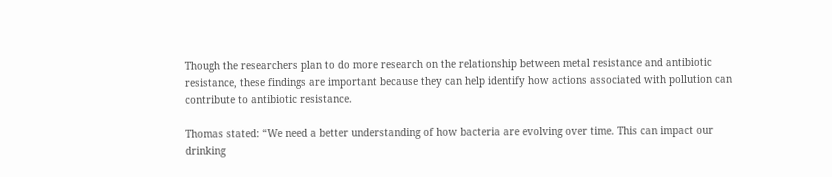Though the researchers plan to do more research on the relationship between metal resistance and antibiotic resistance, these findings are important because they can help identify how actions associated with pollution can contribute to antibiotic resistance.

Thomas stated: “We need a better understanding of how bacteria are evolving over time. This can impact our drinking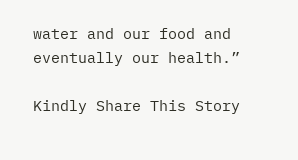water and our food and eventually our health.”

Kindly Share This Story